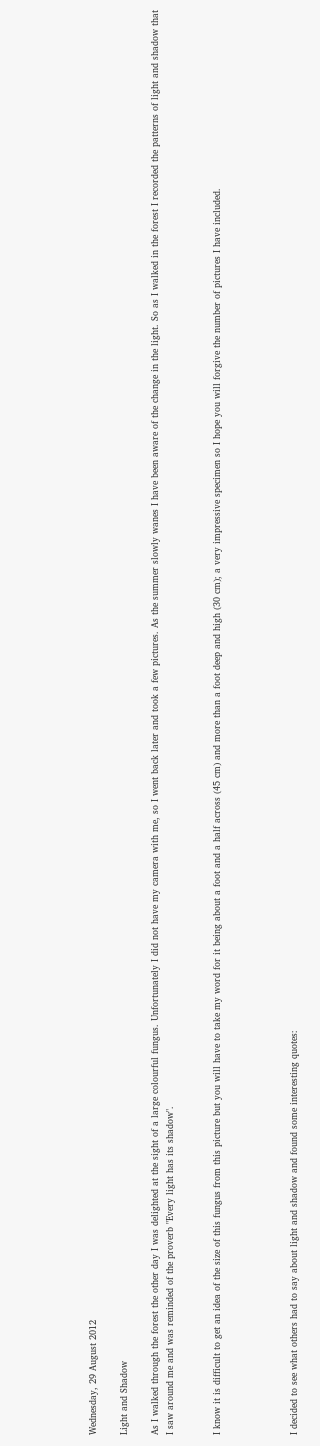Wednesday, 29 August 2012

Light and Shadow

As I walked through the forest the other day I was delighted at the sight of a large colourful fungus. Unfortunately I did not have my camera with me, so I went back later and took a few pictures. As the summer slowly wanes I have been aware of the change in the light. So as I walked in the forest I recorded the patterns of light and shadow that I saw around me and was reminded of the proverb "Every light has its shadow".


I know it is difficult to get an idea of the size of this fungus from this picture but you will have to take my word for it being about a foot and a half across (45 cm) and more than a foot deep and high (30 cm); a very impressive specimen so I hope you will forgive the number of pictures I have included.




I decided to see what others had to say about light and shadow and found some interesting quotes: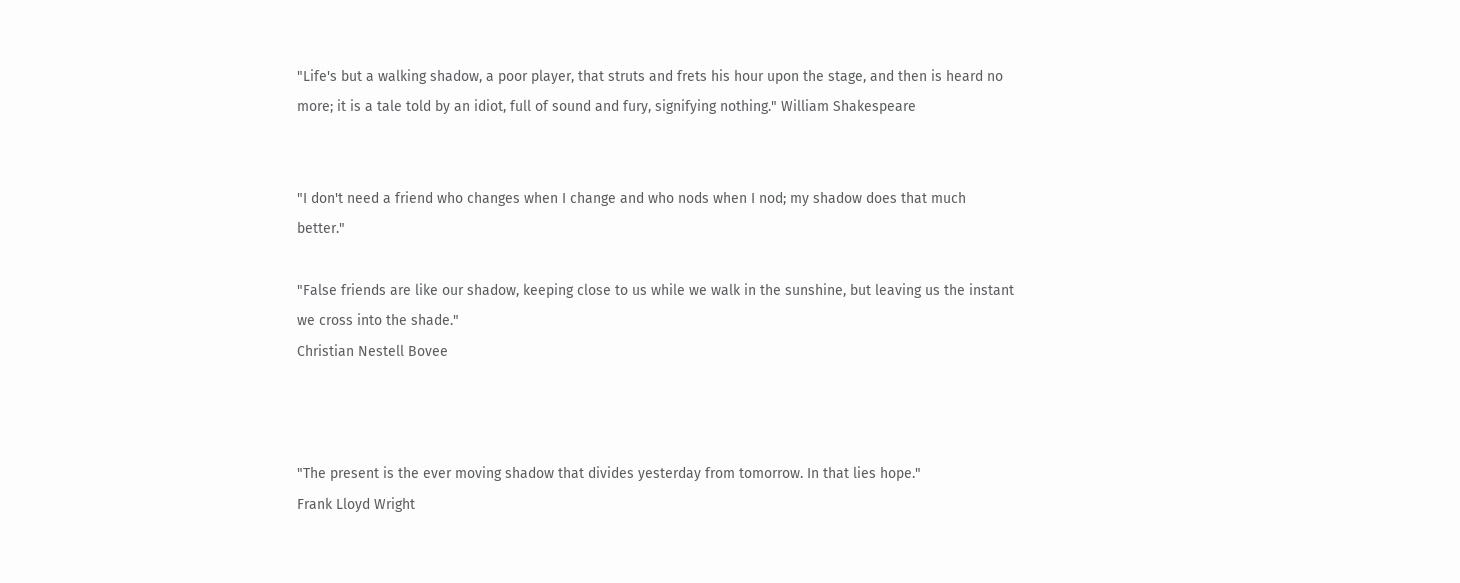"Life's but a walking shadow, a poor player, that struts and frets his hour upon the stage, and then is heard no more; it is a tale told by an idiot, full of sound and fury, signifying nothing." William Shakespeare


"I don't need a friend who changes when I change and who nods when I nod; my shadow does that much better."

"False friends are like our shadow, keeping close to us while we walk in the sunshine, but leaving us the instant we cross into the shade."
Christian Nestell Bovee



"The present is the ever moving shadow that divides yesterday from tomorrow. In that lies hope."
Frank Lloyd Wright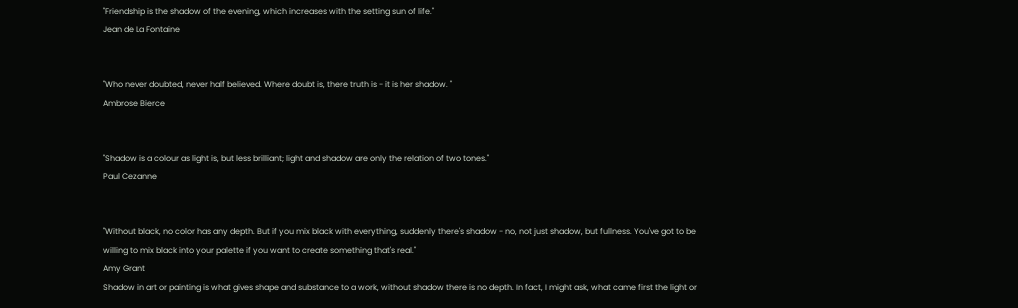"Friendship is the shadow of the evening, which increases with the setting sun of life."
Jean de La Fontaine


"Who never doubted, never half believed. Where doubt is, there truth is - it is her shadow. "
Ambrose Bierce


"Shadow is a colour as light is, but less brilliant; light and shadow are only the relation of two tones."
Paul Cezanne


"Without black, no color has any depth. But if you mix black with everything, suddenly there's shadow - no, not just shadow, but fullness. You've got to be willing to mix black into your palette if you want to create something that's real."
Amy Grant
Shadow in art or painting is what gives shape and substance to a work, without shadow there is no depth. In fact, I might ask, what came first the light or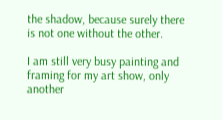the shadow, because surely there is not one without the other.

I am still very busy painting and framing for my art show, only another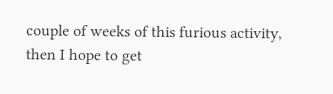couple of weeks of this furious activity, then I hope to get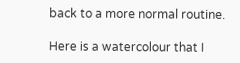back to a more normal routine.

Here is a watercolour that I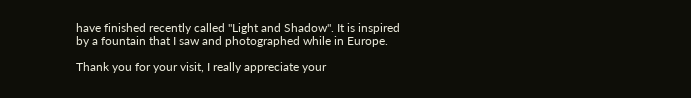have finished recently called "Light and Shadow". It is inspired by a fountain that I saw and photographed while in Europe.

Thank you for your visit, I really appreciate your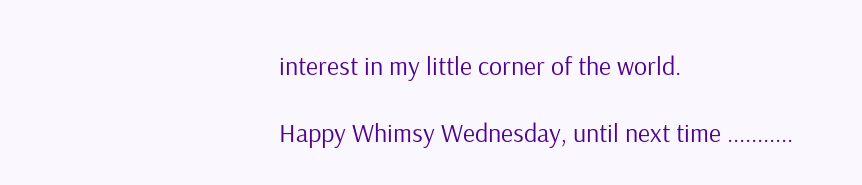interest in my little corner of the world.

Happy Whimsy Wednesday, until next time ...........